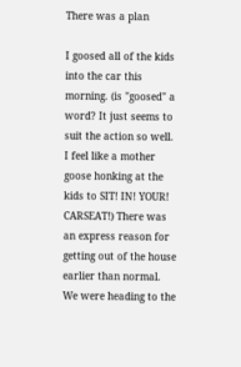There was a plan

I goosed all of the kids into the car this morning. (is "goosed" a word? It just seems to suit the action so well. I feel like a mother goose honking at the kids to SIT! IN! YOUR! CARSEAT!) There was an express reason for getting out of the house earlier than normal. We were heading to the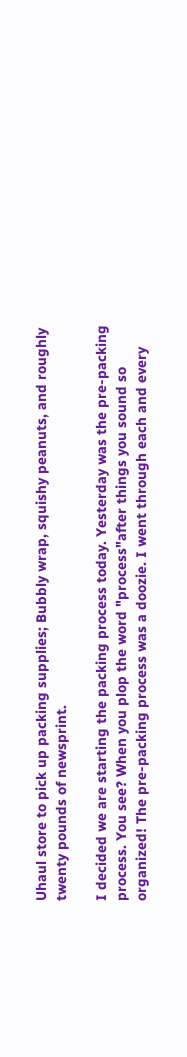Uhaul store to pick up packing supplies; Bubbly wrap, squishy peanuts, and roughly twenty pounds of newsprint.

I decided we are starting the packing process today. Yesterday was the pre-packing process. You see? When you plop the word "process"after things you sound so organized! The pre-packing process was a doozie. I went through each and every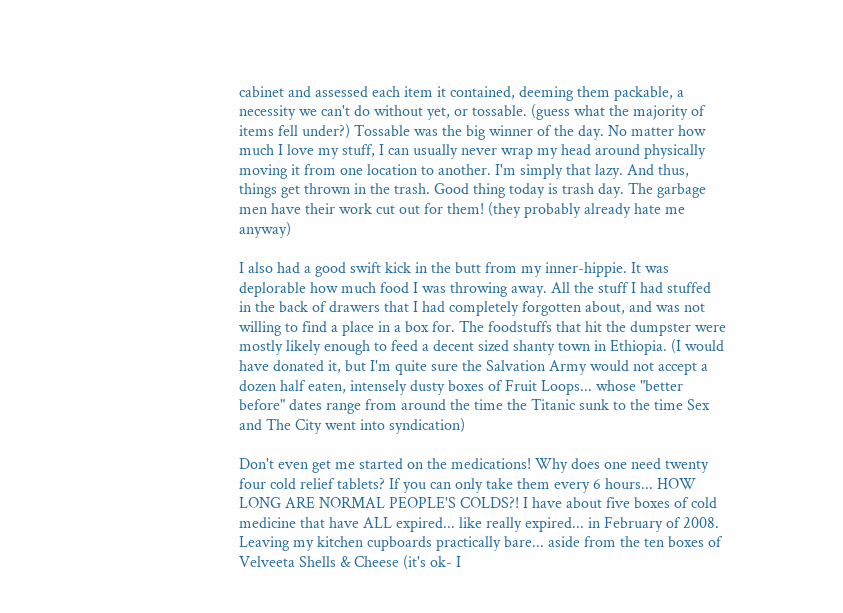cabinet and assessed each item it contained, deeming them packable, a necessity we can't do without yet, or tossable. (guess what the majority of items fell under?) Tossable was the big winner of the day. No matter how much I love my stuff, I can usually never wrap my head around physically moving it from one location to another. I'm simply that lazy. And thus, things get thrown in the trash. Good thing today is trash day. The garbage men have their work cut out for them! (they probably already hate me anyway)

I also had a good swift kick in the butt from my inner-hippie. It was deplorable how much food I was throwing away. All the stuff I had stuffed in the back of drawers that I had completely forgotten about, and was not willing to find a place in a box for. The foodstuffs that hit the dumpster were mostly likely enough to feed a decent sized shanty town in Ethiopia. (I would have donated it, but I'm quite sure the Salvation Army would not accept a dozen half eaten, intensely dusty boxes of Fruit Loops... whose "better before" dates range from around the time the Titanic sunk to the time Sex and The City went into syndication)

Don't even get me started on the medications! Why does one need twenty four cold relief tablets? If you can only take them every 6 hours... HOW LONG ARE NORMAL PEOPLE'S COLDS?! I have about five boxes of cold medicine that have ALL expired... like really expired... in February of 2008. Leaving my kitchen cupboards practically bare... aside from the ten boxes of Velveeta Shells & Cheese (it's ok- I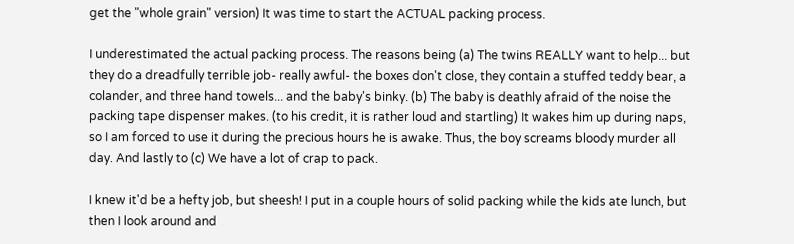get the "whole grain" version) It was time to start the ACTUAL packing process.

I underestimated the actual packing process. The reasons being (a) The twins REALLY want to help... but they do a dreadfully terrible job- really awful- the boxes don't close, they contain a stuffed teddy bear, a colander, and three hand towels... and the baby's binky. (b) The baby is deathly afraid of the noise the packing tape dispenser makes. (to his credit, it is rather loud and startling) It wakes him up during naps, so I am forced to use it during the precious hours he is awake. Thus, the boy screams bloody murder all day. And lastly to (c) We have a lot of crap to pack.

I knew it'd be a hefty job, but sheesh! I put in a couple hours of solid packing while the kids ate lunch, but then I look around and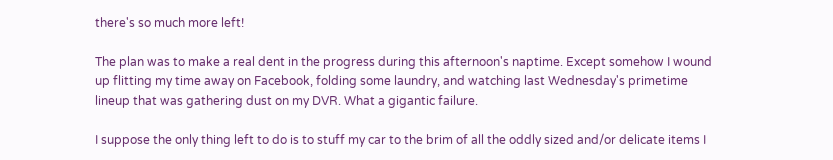there's so much more left!

The plan was to make a real dent in the progress during this afternoon's naptime. Except somehow I wound up flitting my time away on Facebook, folding some laundry, and watching last Wednesday's primetime lineup that was gathering dust on my DVR. What a gigantic failure.

I suppose the only thing left to do is to stuff my car to the brim of all the oddly sized and/or delicate items I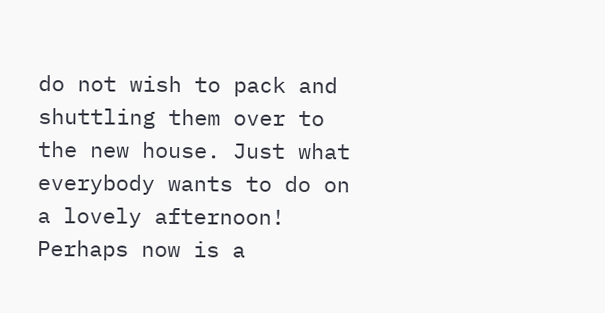do not wish to pack and shuttling them over to the new house. Just what everybody wants to do on a lovely afternoon! Perhaps now is a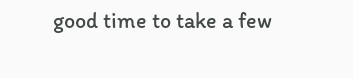good time to take a few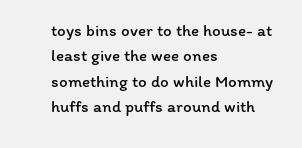toys bins over to the house- at least give the wee ones something to do while Mommy huffs and puffs around with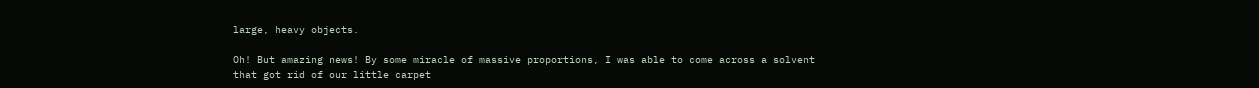large, heavy objects.

Oh! But amazing news! By some miracle of massive proportions, I was able to come across a solvent that got rid of our little carpet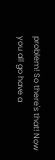problem! So there's that! Now you all go have a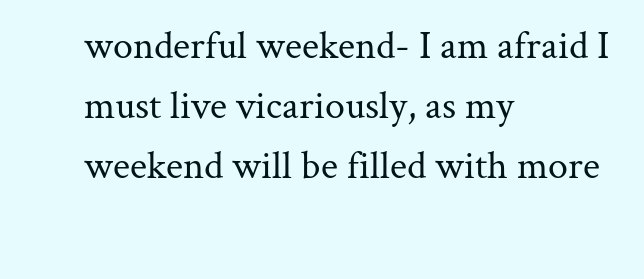wonderful weekend- I am afraid I must live vicariously, as my weekend will be filled with more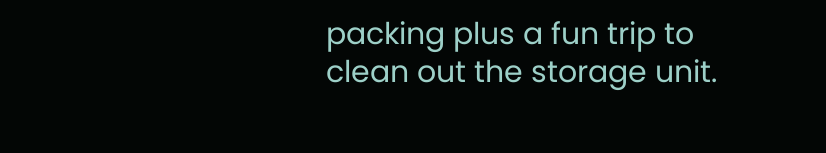packing plus a fun trip to clean out the storage unit.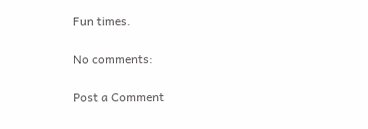Fun times.

No comments:

Post a Comment